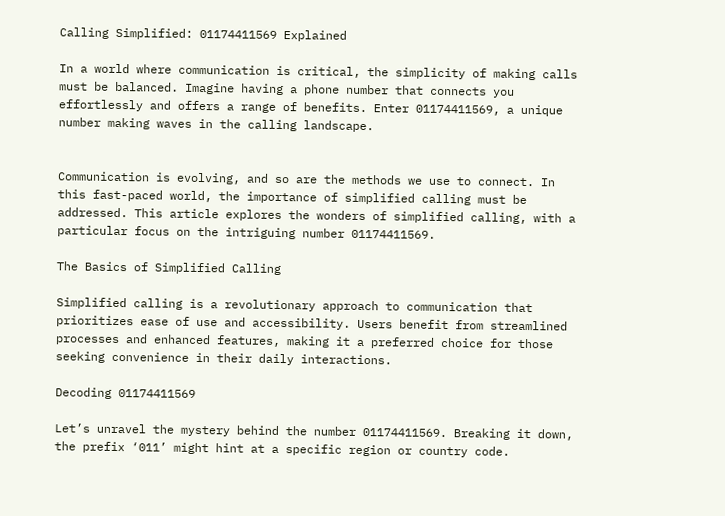Calling Simplified: 01174411569 Explained

In a world where communication is critical, the simplicity of making calls must be balanced. Imagine having a phone number that connects you effortlessly and offers a range of benefits. Enter 01174411569, a unique number making waves in the calling landscape.


Communication is evolving, and so are the methods we use to connect. In this fast-paced world, the importance of simplified calling must be addressed. This article explores the wonders of simplified calling, with a particular focus on the intriguing number 01174411569.

The Basics of Simplified Calling

Simplified calling is a revolutionary approach to communication that prioritizes ease of use and accessibility. Users benefit from streamlined processes and enhanced features, making it a preferred choice for those seeking convenience in their daily interactions.

Decoding 01174411569

Let’s unravel the mystery behind the number 01174411569. Breaking it down, the prefix ‘011’ might hint at a specific region or country code.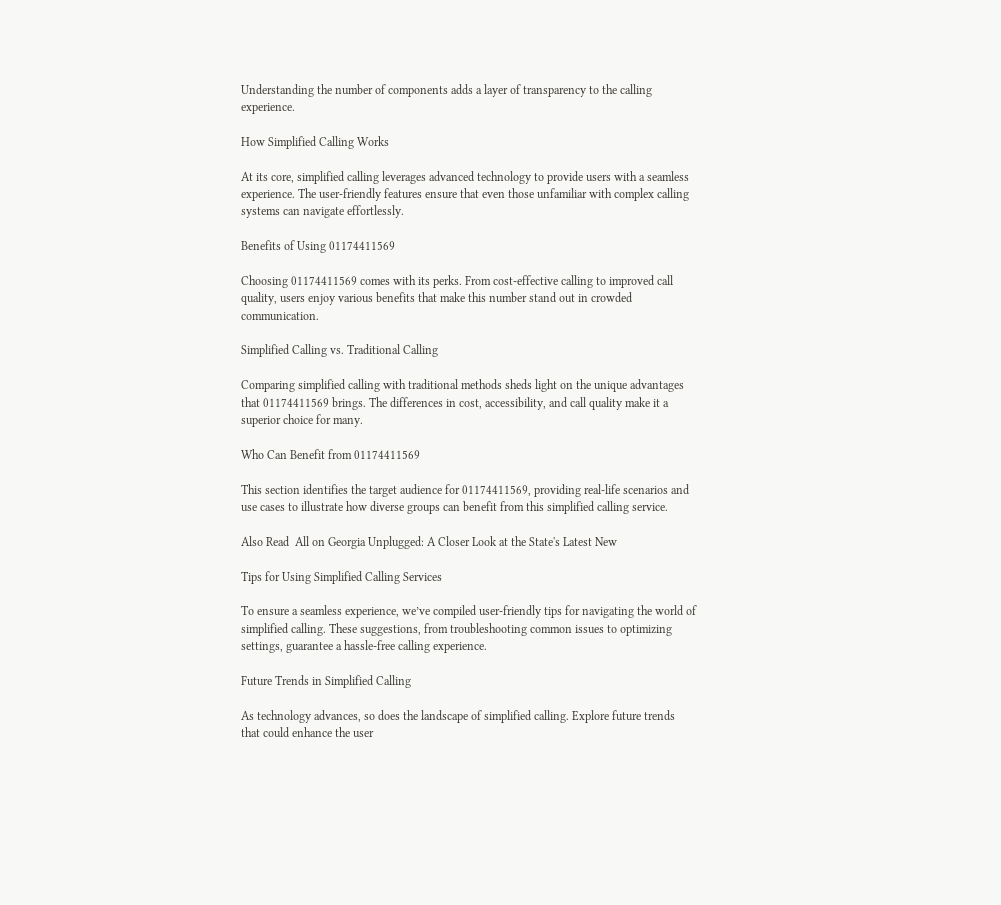Understanding the number of components adds a layer of transparency to the calling experience.

How Simplified Calling Works

At its core, simplified calling leverages advanced technology to provide users with a seamless experience. The user-friendly features ensure that even those unfamiliar with complex calling systems can navigate effortlessly.

Benefits of Using 01174411569

Choosing 01174411569 comes with its perks. From cost-effective calling to improved call quality, users enjoy various benefits that make this number stand out in crowded communication.

Simplified Calling vs. Traditional Calling

Comparing simplified calling with traditional methods sheds light on the unique advantages that 01174411569 brings. The differences in cost, accessibility, and call quality make it a superior choice for many.

Who Can Benefit from 01174411569

This section identifies the target audience for 01174411569, providing real-life scenarios and use cases to illustrate how diverse groups can benefit from this simplified calling service.

Also Read  All on Georgia Unplugged: A Closer Look at the State's Latest New

Tips for Using Simplified Calling Services

To ensure a seamless experience, we’ve compiled user-friendly tips for navigating the world of simplified calling. These suggestions, from troubleshooting common issues to optimizing settings, guarantee a hassle-free calling experience.

Future Trends in Simplified Calling

As technology advances, so does the landscape of simplified calling. Explore future trends that could enhance the user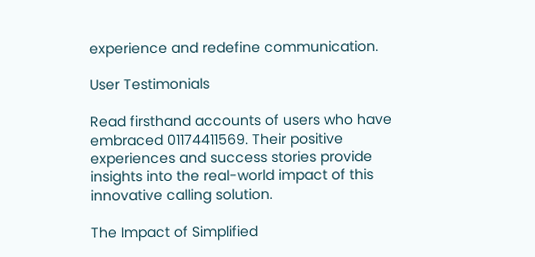experience and redefine communication.

User Testimonials

Read firsthand accounts of users who have embraced 01174411569. Their positive experiences and success stories provide insights into the real-world impact of this innovative calling solution.

The Impact of Simplified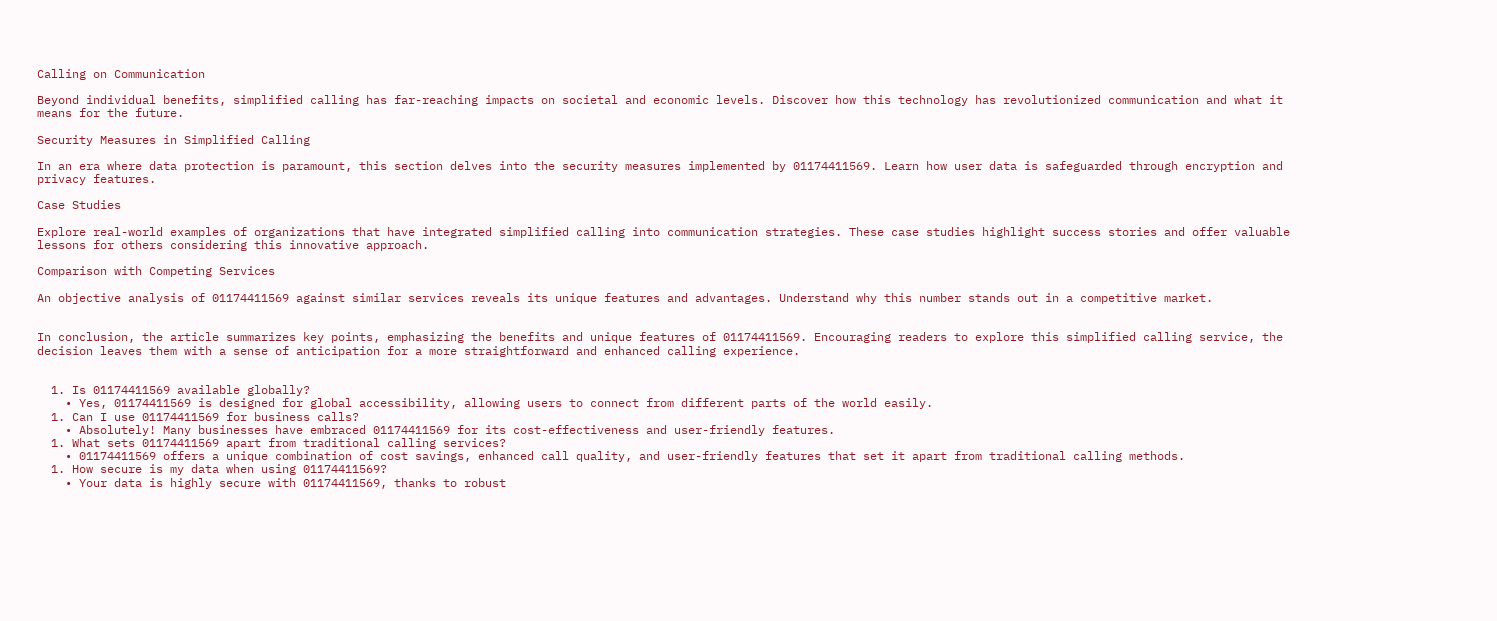Calling on Communication

Beyond individual benefits, simplified calling has far-reaching impacts on societal and economic levels. Discover how this technology has revolutionized communication and what it means for the future.

Security Measures in Simplified Calling

In an era where data protection is paramount, this section delves into the security measures implemented by 01174411569. Learn how user data is safeguarded through encryption and privacy features.

Case Studies

Explore real-world examples of organizations that have integrated simplified calling into communication strategies. These case studies highlight success stories and offer valuable lessons for others considering this innovative approach.

Comparison with Competing Services

An objective analysis of 01174411569 against similar services reveals its unique features and advantages. Understand why this number stands out in a competitive market.


In conclusion, the article summarizes key points, emphasizing the benefits and unique features of 01174411569. Encouraging readers to explore this simplified calling service, the decision leaves them with a sense of anticipation for a more straightforward and enhanced calling experience.


  1. Is 01174411569 available globally?
    • Yes, 01174411569 is designed for global accessibility, allowing users to connect from different parts of the world easily.
  1. Can I use 01174411569 for business calls?
    • Absolutely! Many businesses have embraced 01174411569 for its cost-effectiveness and user-friendly features.
  1. What sets 01174411569 apart from traditional calling services?
    • 01174411569 offers a unique combination of cost savings, enhanced call quality, and user-friendly features that set it apart from traditional calling methods.
  1. How secure is my data when using 01174411569?
    • Your data is highly secure with 01174411569, thanks to robust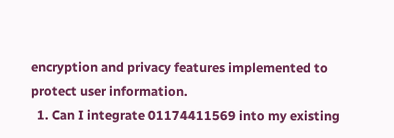encryption and privacy features implemented to protect user information.
  1. Can I integrate 01174411569 into my existing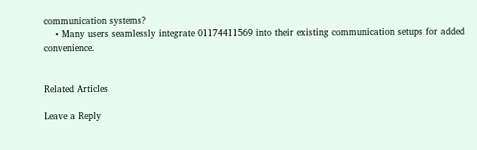communication systems?
    • Many users seamlessly integrate 01174411569 into their existing communication setups for added convenience.


Related Articles

Leave a Reply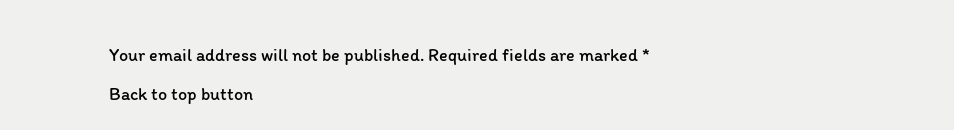Your email address will not be published. Required fields are marked *

Back to top button